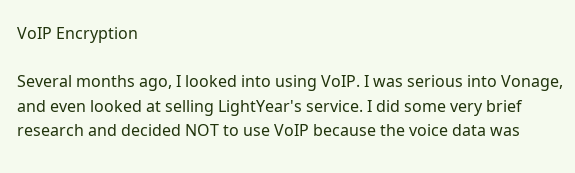VoIP Encryption

Several months ago, I looked into using VoIP. I was serious into Vonage, and even looked at selling LightYear's service. I did some very brief research and decided NOT to use VoIP because the voice data was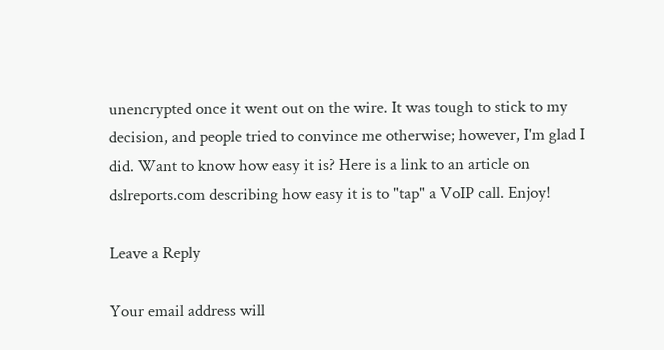unencrypted once it went out on the wire. It was tough to stick to my decision, and people tried to convince me otherwise; however, I'm glad I did. Want to know how easy it is? Here is a link to an article on dslreports.com describing how easy it is to "tap" a VoIP call. Enjoy!

Leave a Reply

Your email address will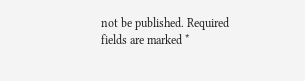not be published. Required fields are marked *